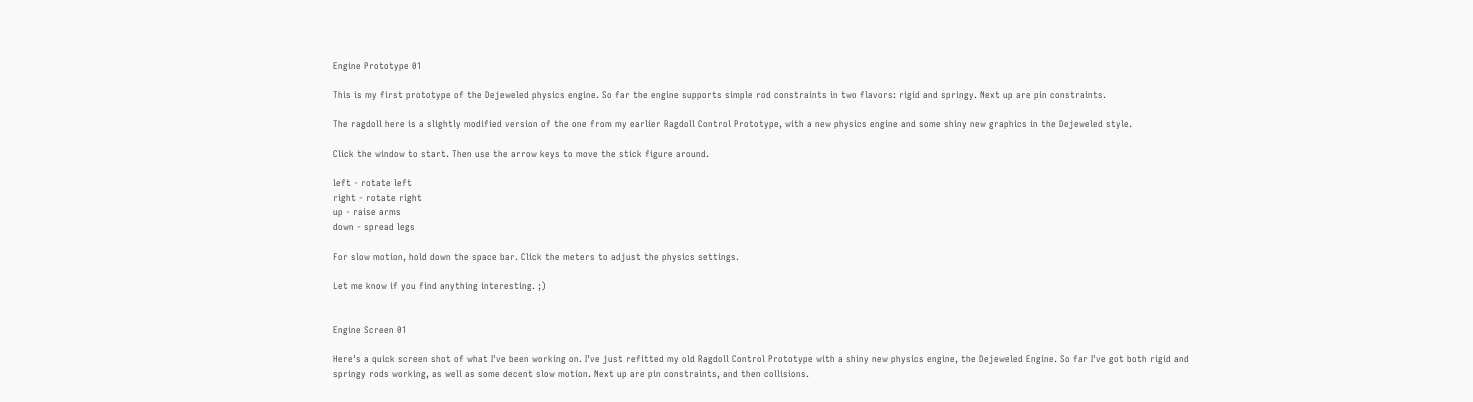Engine Prototype 01

This is my first prototype of the Dejeweled physics engine. So far the engine supports simple rod constraints in two flavors: rigid and springy. Next up are pin constraints.

The ragdoll here is a slightly modified version of the one from my earlier Ragdoll Control Prototype, with a new physics engine and some shiny new graphics in the Dejeweled style.

Click the window to start. Then use the arrow keys to move the stick figure around.

left - rotate left
right - rotate right
up - raise arms
down - spread legs

For slow motion, hold down the space bar. Click the meters to adjust the physics settings.

Let me know if you find anything interesting. ;)


Engine Screen 01

Here's a quick screen shot of what I've been working on. I've just refitted my old Ragdoll Control Prototype with a shiny new physics engine, the Dejeweled Engine. So far I've got both rigid and springy rods working, as well as some decent slow motion. Next up are pin constraints, and then collisions.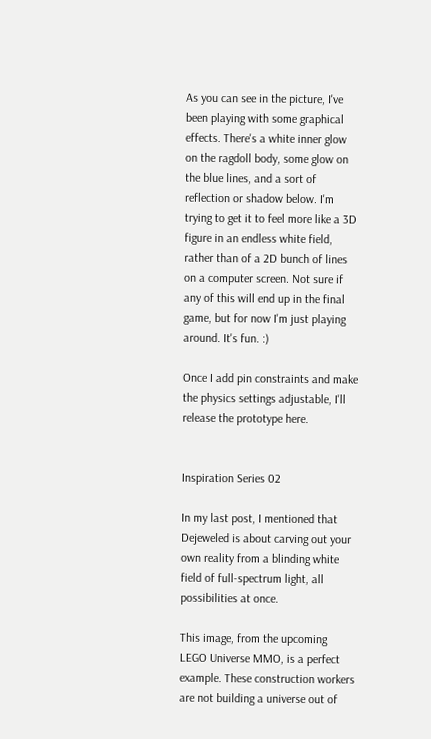As you can see in the picture, I've been playing with some graphical effects. There's a white inner glow on the ragdoll body, some glow on the blue lines, and a sort of reflection or shadow below. I'm trying to get it to feel more like a 3D figure in an endless white field, rather than of a 2D bunch of lines on a computer screen. Not sure if any of this will end up in the final game, but for now I'm just playing around. It's fun. :)

Once I add pin constraints and make the physics settings adjustable, I'll release the prototype here.


Inspiration Series 02

In my last post, I mentioned that Dejeweled is about carving out your own reality from a blinding white field of full-spectrum light, all possibilities at once.

This image, from the upcoming LEGO Universe MMO, is a perfect example. These construction workers are not building a universe out of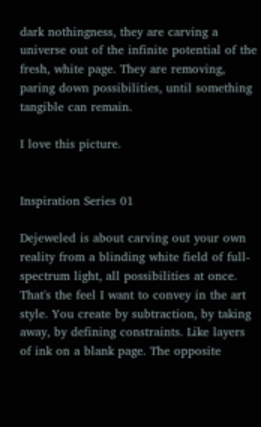dark nothingness, they are carving a universe out of the infinite potential of the fresh, white page. They are removing, paring down possibilities, until something tangible can remain.

I love this picture.


Inspiration Series 01

Dejeweled is about carving out your own reality from a blinding white field of full-spectrum light, all possibilities at once. That's the feel I want to convey in the art style. You create by subtraction, by taking away, by defining constraints. Like layers of ink on a blank page. The opposite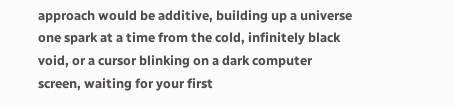approach would be additive, building up a universe one spark at a time from the cold, infinitely black void, or a cursor blinking on a dark computer screen, waiting for your first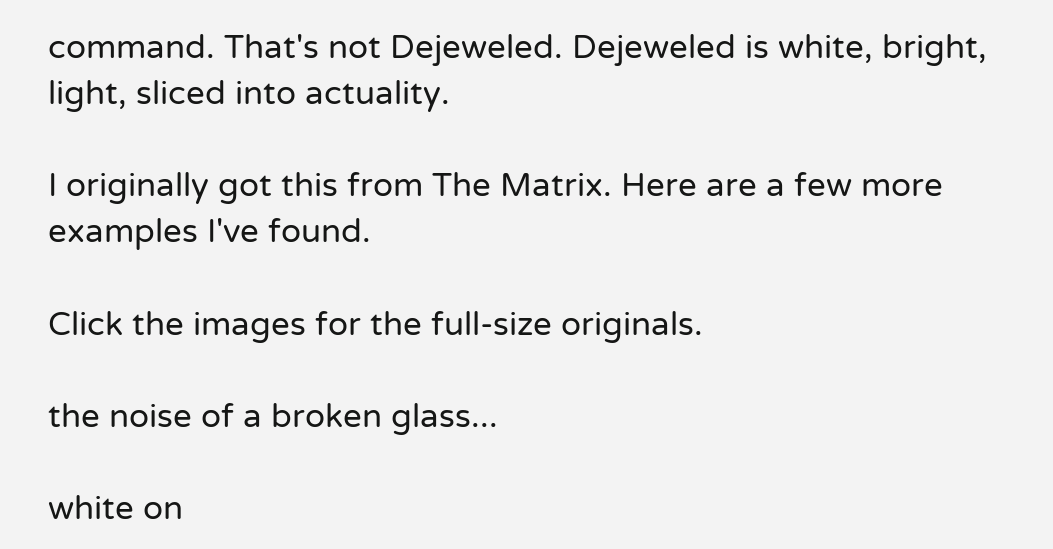command. That's not Dejeweled. Dejeweled is white, bright, light, sliced into actuality.

I originally got this from The Matrix. Here are a few more examples I've found.

Click the images for the full-size originals.

the noise of a broken glass...

white on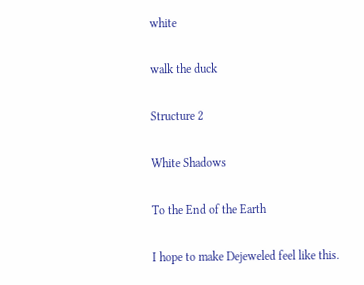white

walk the duck

Structure 2

White Shadows

To the End of the Earth

I hope to make Dejeweled feel like this.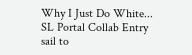Why I Just Do White...
SL Portal Collab Entry
sail to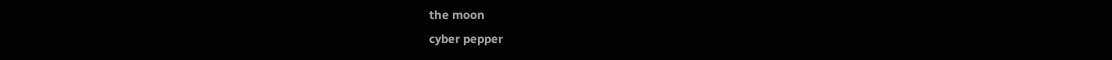the moon
cyber pepper